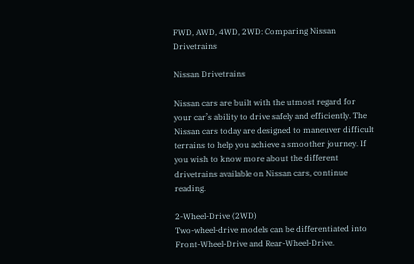FWD, AWD, 4WD, 2WD: Comparing Nissan Drivetrains

Nissan Drivetrains

Nissan cars are built with the utmost regard for your car’s ability to drive safely and efficiently. The Nissan cars today are designed to maneuver difficult terrains to help you achieve a smoother journey. If you wish to know more about the different drivetrains available on Nissan cars, continue reading.

2-Wheel-Drive (2WD)
Two-wheel-drive models can be differentiated into Front-Wheel-Drive and Rear-Wheel-Drive.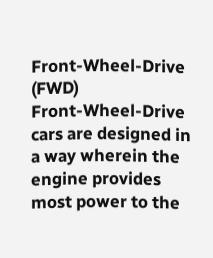Front-Wheel-Drive (FWD)
Front-Wheel-Drive cars are designed in a way wherein the engine provides most power to the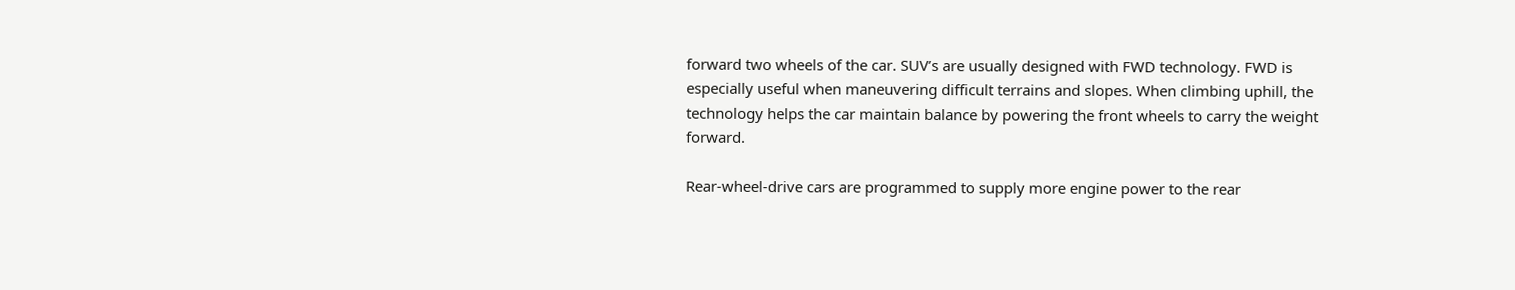forward two wheels of the car. SUV’s are usually designed with FWD technology. FWD is especially useful when maneuvering difficult terrains and slopes. When climbing uphill, the technology helps the car maintain balance by powering the front wheels to carry the weight forward.

Rear-wheel-drive cars are programmed to supply more engine power to the rear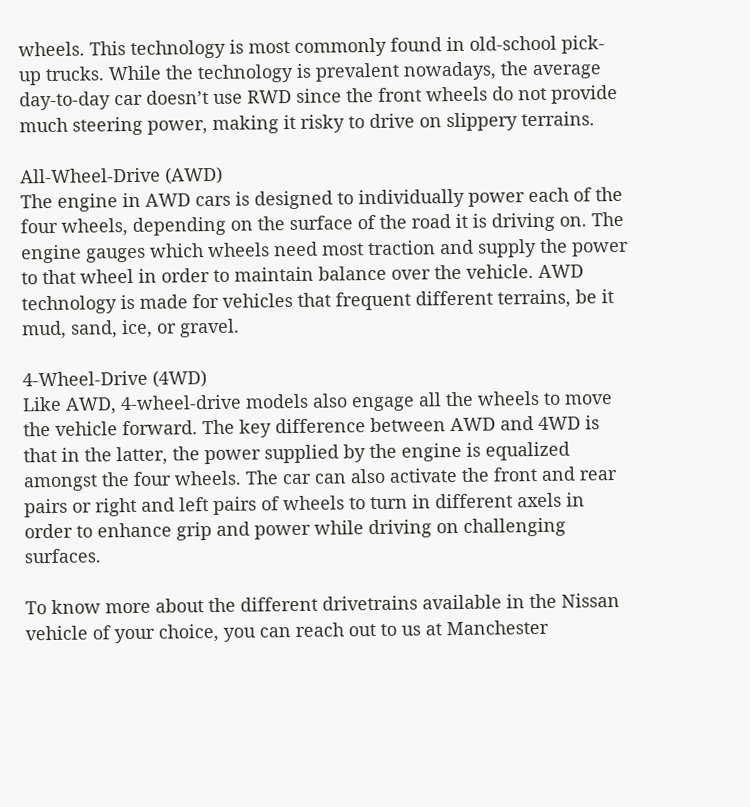wheels. This technology is most commonly found in old-school pick-up trucks. While the technology is prevalent nowadays, the average day-to-day car doesn’t use RWD since the front wheels do not provide much steering power, making it risky to drive on slippery terrains.

All-Wheel-Drive (AWD)
The engine in AWD cars is designed to individually power each of the four wheels, depending on the surface of the road it is driving on. The engine gauges which wheels need most traction and supply the power to that wheel in order to maintain balance over the vehicle. AWD technology is made for vehicles that frequent different terrains, be it mud, sand, ice, or gravel.

4-Wheel-Drive (4WD)
Like AWD, 4-wheel-drive models also engage all the wheels to move the vehicle forward. The key difference between AWD and 4WD is that in the latter, the power supplied by the engine is equalized amongst the four wheels. The car can also activate the front and rear pairs or right and left pairs of wheels to turn in different axels in order to enhance grip and power while driving on challenging surfaces.

To know more about the different drivetrains available in the Nissan vehicle of your choice, you can reach out to us at Manchester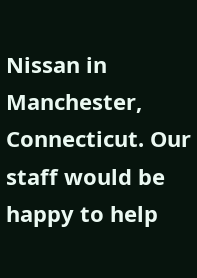Nissan in Manchester, Connecticut. Our staff would be happy to help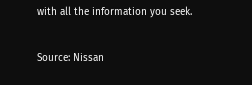with all the information you seek.

Source: Nissan